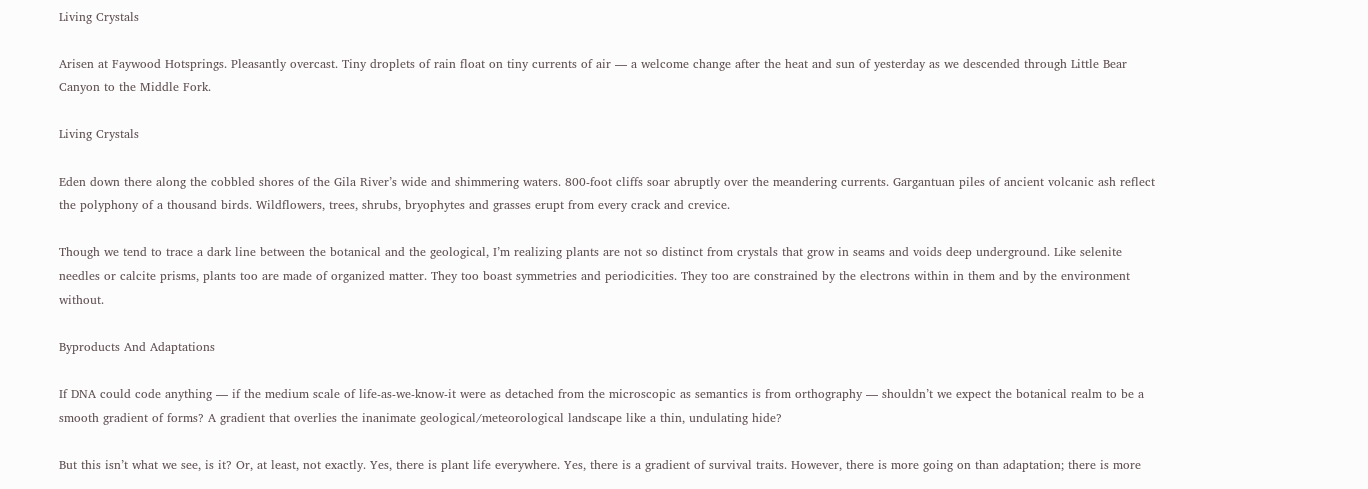Living Crystals

Arisen at Faywood Hotsprings. Pleasantly overcast. Tiny droplets of rain float on tiny currents of air — a welcome change after the heat and sun of yesterday as we descended through Little Bear Canyon to the Middle Fork.

Living Crystals

Eden down there along the cobbled shores of the Gila River’s wide and shimmering waters. 800-foot cliffs soar abruptly over the meandering currents. Gargantuan piles of ancient volcanic ash reflect the polyphony of a thousand birds. Wildflowers, trees, shrubs, bryophytes and grasses erupt from every crack and crevice.

Though we tend to trace a dark line between the botanical and the geological, I’m realizing plants are not so distinct from crystals that grow in seams and voids deep underground. Like selenite needles or calcite prisms, plants too are made of organized matter. They too boast symmetries and periodicities. They too are constrained by the electrons within in them and by the environment without.

Byproducts And Adaptations

If DNA could code anything — if the medium scale of life-as-we-know-it were as detached from the microscopic as semantics is from orthography — shouldn’t we expect the botanical realm to be a smooth gradient of forms? A gradient that overlies the inanimate geological/meteorological landscape like a thin, undulating hide?

But this isn’t what we see, is it? Or, at least, not exactly. Yes, there is plant life everywhere. Yes, there is a gradient of survival traits. However, there is more going on than adaptation; there is more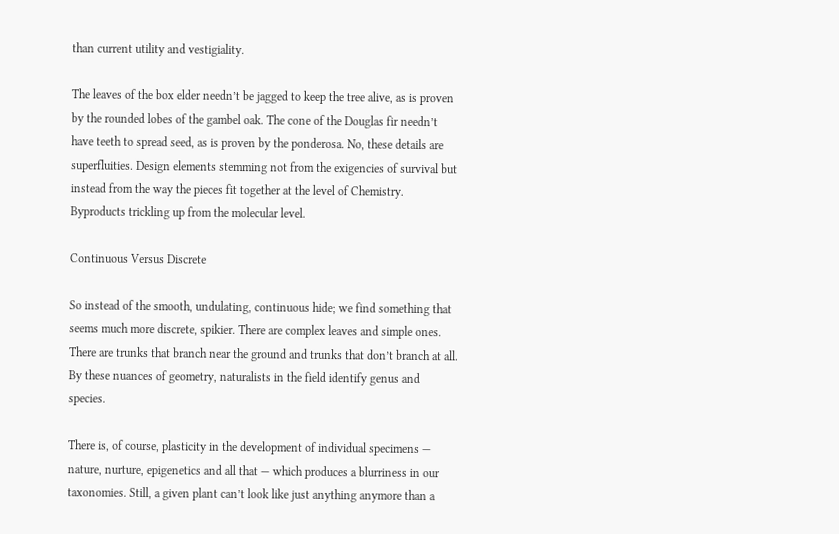than current utility and vestigiality.

The leaves of the box elder needn’t be jagged to keep the tree alive, as is proven by the rounded lobes of the gambel oak. The cone of the Douglas fir needn’t have teeth to spread seed, as is proven by the ponderosa. No, these details are superfluities. Design elements stemming not from the exigencies of survival but instead from the way the pieces fit together at the level of Chemistry. Byproducts trickling up from the molecular level.

Continuous Versus Discrete

So instead of the smooth, undulating, continuous hide; we find something that seems much more discrete, spikier. There are complex leaves and simple ones. There are trunks that branch near the ground and trunks that don’t branch at all. By these nuances of geometry, naturalists in the field identify genus and species.

There is, of course, plasticity in the development of individual specimens — nature, nurture, epigenetics and all that — which produces a blurriness in our taxonomies. Still, a given plant can’t look like just anything anymore than a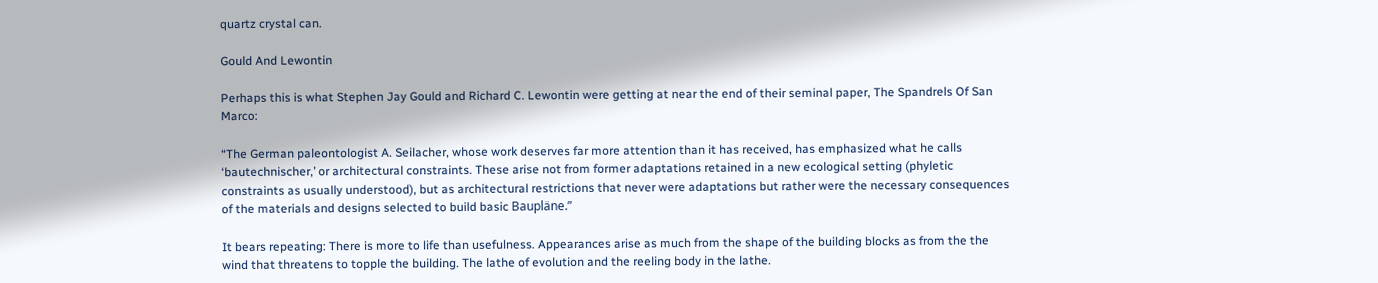quartz crystal can.

Gould And Lewontin

Perhaps this is what Stephen Jay Gould and Richard C. Lewontin were getting at near the end of their seminal paper, The Spandrels Of San Marco:

“The German paleontologist A. Seilacher, whose work deserves far more attention than it has received, has emphasized what he calls ‘bautechnischer,’ or architectural constraints. These arise not from former adaptations retained in a new ecological setting (phyletic constraints as usually understood), but as architectural restrictions that never were adaptations but rather were the necessary consequences of the materials and designs selected to build basic Baupläne.”

It bears repeating: There is more to life than usefulness. Appearances arise as much from the shape of the building blocks as from the the wind that threatens to topple the building. The lathe of evolution and the reeling body in the lathe.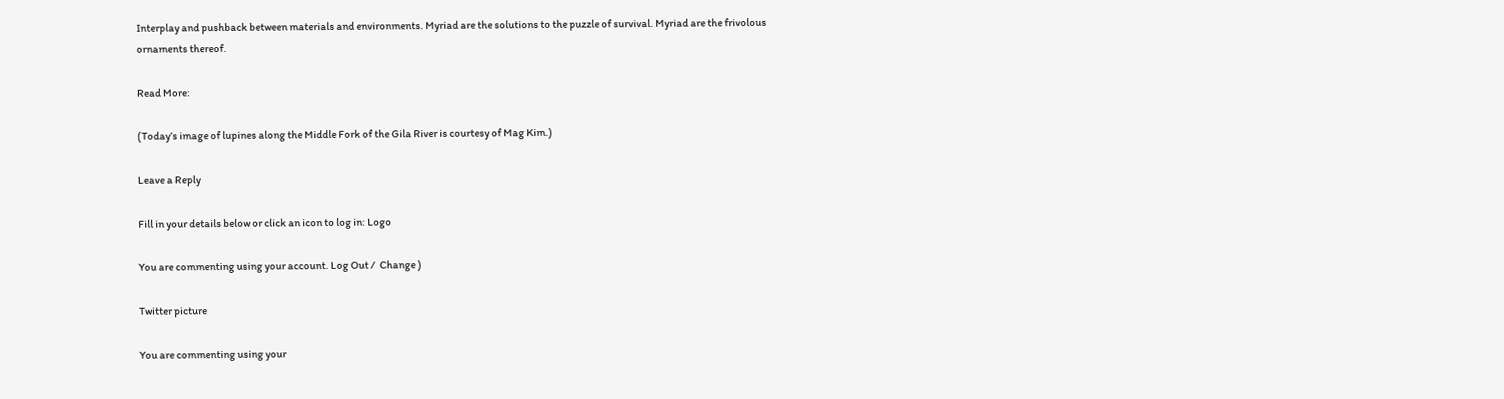Interplay and pushback between materials and environments. Myriad are the solutions to the puzzle of survival. Myriad are the frivolous ornaments thereof.

Read More:

(Today’s image of lupines along the Middle Fork of the Gila River is courtesy of Mag Kim.)

Leave a Reply

Fill in your details below or click an icon to log in: Logo

You are commenting using your account. Log Out /  Change )

Twitter picture

You are commenting using your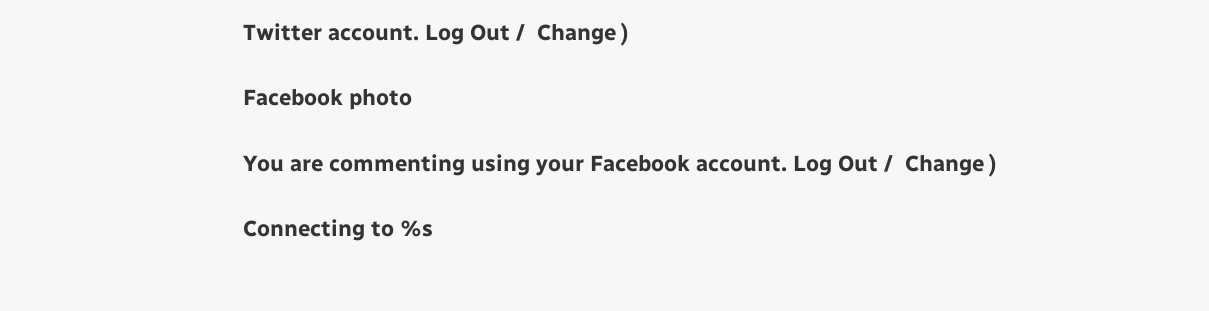Twitter account. Log Out /  Change )

Facebook photo

You are commenting using your Facebook account. Log Out /  Change )

Connecting to %s